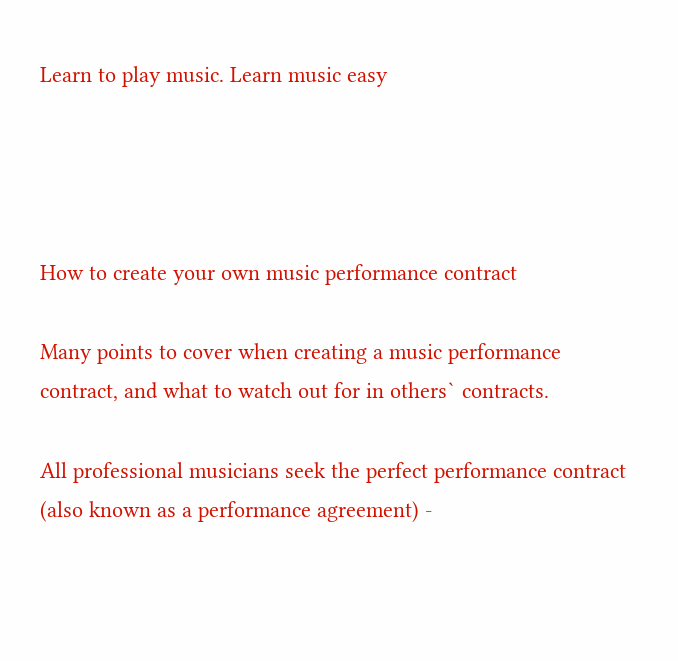Learn to play music. Learn music easy




How to create your own music performance contract

Many points to cover when creating a music performance contract, and what to watch out for in others` contracts.

All professional musicians seek the perfect performance contract (also known as a performance agreement) -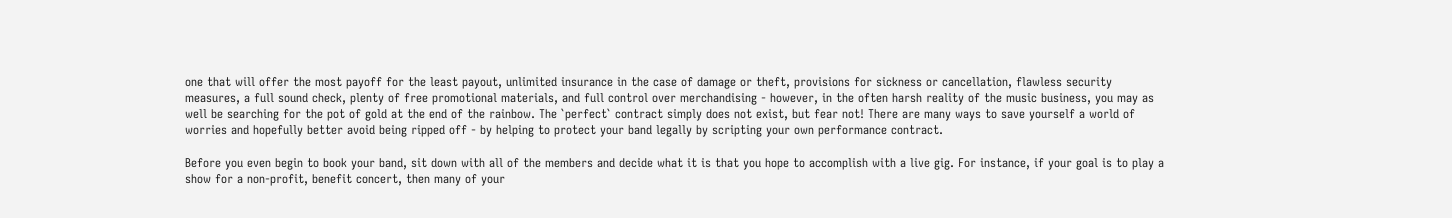one that will offer the most payoff for the least payout, unlimited insurance in the case of damage or theft, provisions for sickness or cancellation, flawless security measures, a full sound check, plenty of free promotional materials, and full control over merchandising - however, in the often harsh reality of the music business, you may as well be searching for the pot of gold at the end of the rainbow. The `perfect` contract simply does not exist, but fear not! There are many ways to save yourself a world of worries and hopefully better avoid being ripped off - by helping to protect your band legally by scripting your own performance contract.

Before you even begin to book your band, sit down with all of the members and decide what it is that you hope to accomplish with a live gig. For instance, if your goal is to play a show for a non-profit, benefit concert, then many of your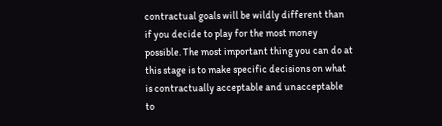contractual goals will be wildly different than if you decide to play for the most money possible. The most important thing you can do at this stage is to make specific decisions on what is contractually acceptable and unacceptable to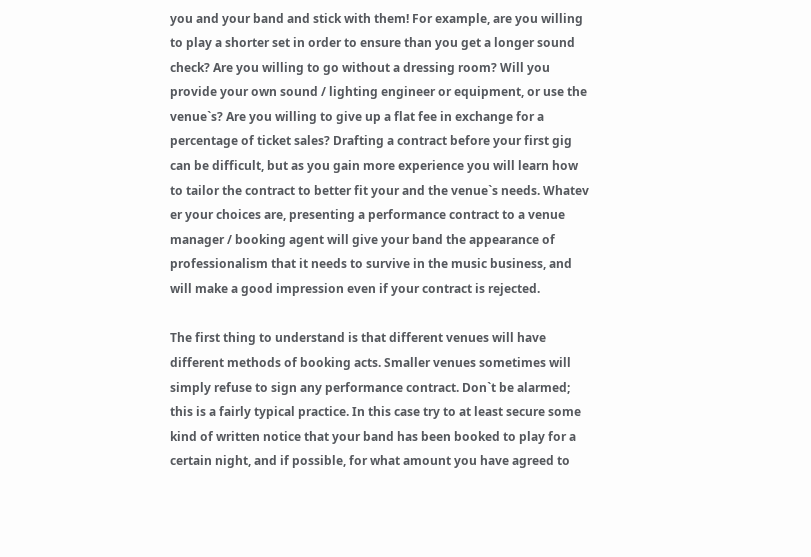you and your band and stick with them! For example, are you willing to play a shorter set in order to ensure than you get a longer sound check? Are you willing to go without a dressing room? Will you provide your own sound / lighting engineer or equipment, or use the venue`s? Are you willing to give up a flat fee in exchange for a percentage of ticket sales? Drafting a contract before your first gig can be difficult, but as you gain more experience you will learn how to tailor the contract to better fit your and the venue`s needs. Whatev er your choices are, presenting a performance contract to a venue manager / booking agent will give your band the appearance of professionalism that it needs to survive in the music business, and will make a good impression even if your contract is rejected.

The first thing to understand is that different venues will have different methods of booking acts. Smaller venues sometimes will simply refuse to sign any performance contract. Don`t be alarmed; this is a fairly typical practice. In this case try to at least secure some kind of written notice that your band has been booked to play for a certain night, and if possible, for what amount you have agreed to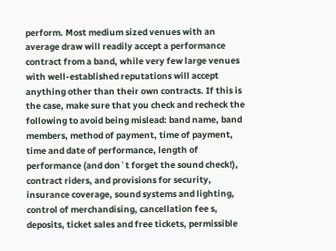perform. Most medium sized venues with an average draw will readily accept a performance contract from a band, while very few large venues with well-established reputations will accept anything other than their own contracts. If this is the case, make sure that you check and recheck the following to avoid being mislead: band name, band members, method of payment, time of payment, time and date of performance, length of performance (and don`t forget the sound check!), contract riders, and provisions for security, insurance coverage, sound systems and lighting, control of merchandising, cancellation fee s, deposits, ticket sales and free tickets, permissible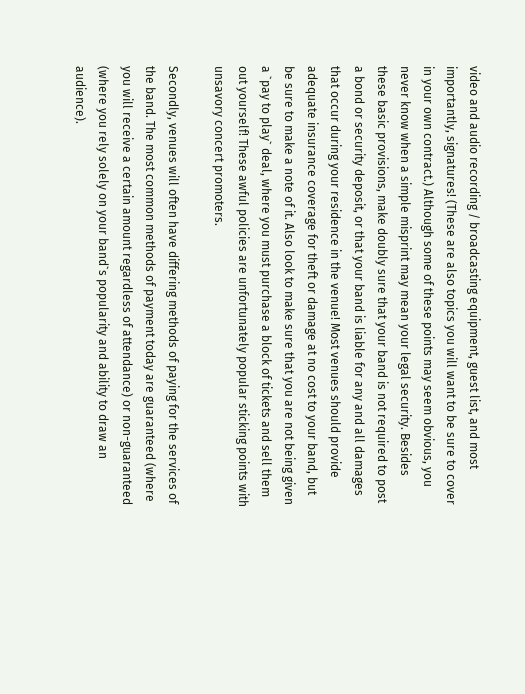video and audio recording / broadcasting equipment, guest list, and most importantly, signatures! (These are also topics you will want to be sure to cover in your own contract.) Although some of these points may seem obvious, you never know when a simple misprint may mean your legal security. Besides these basic provisions, make doubly sure that your band is not required to post a bond or security deposit, or that your band is liable for any and all damages that occur during your residence in the venue! Most venues should provide adequate insurance coverage for theft or damage at no cost to your band, but be sure to make a note of it. Also look to make sure that you are not being given a `pay to play` deal, where you must purchase a block of tickets and sell them out yourself! These awful policies are unfortunately popular sticking points with unsavory concert promoters.

Secondly, venues will often have differing methods of paying for the services of the band. The most common methods of payment today are guaranteed (where you will receive a certain amount regardless of attendance) or non-guaranteed (where you rely solely on your band`s popularity and ability to draw an audience).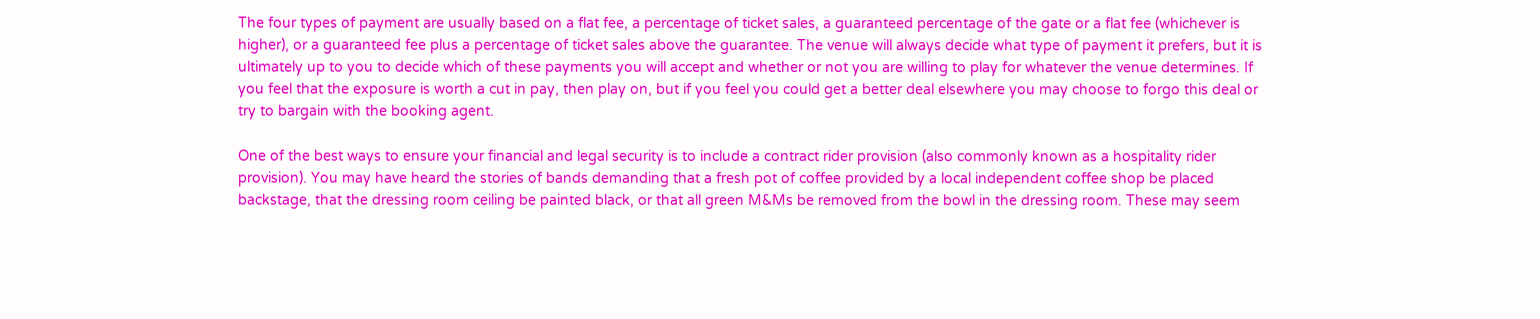The four types of payment are usually based on a flat fee, a percentage of ticket sales, a guaranteed percentage of the gate or a flat fee (whichever is higher), or a guaranteed fee plus a percentage of ticket sales above the guarantee. The venue will always decide what type of payment it prefers, but it is ultimately up to you to decide which of these payments you will accept and whether or not you are willing to play for whatever the venue determines. If you feel that the exposure is worth a cut in pay, then play on, but if you feel you could get a better deal elsewhere you may choose to forgo this deal or try to bargain with the booking agent.

One of the best ways to ensure your financial and legal security is to include a contract rider provision (also commonly known as a hospitality rider provision). You may have heard the stories of bands demanding that a fresh pot of coffee provided by a local independent coffee shop be placed backstage, that the dressing room ceiling be painted black, or that all green M&Ms be removed from the bowl in the dressing room. These may seem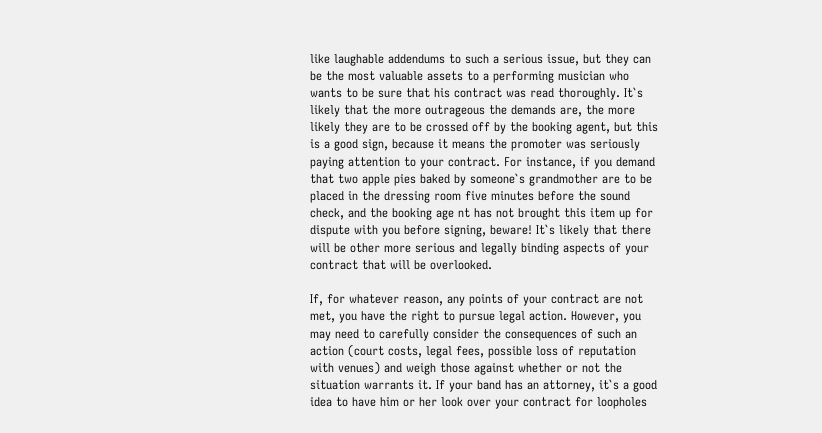like laughable addendums to such a serious issue, but they can be the most valuable assets to a performing musician who wants to be sure that his contract was read thoroughly. It`s likely that the more outrageous the demands are, the more likely they are to be crossed off by the booking agent, but this is a good sign, because it means the promoter was seriously paying attention to your contract. For instance, if you demand that two apple pies baked by someone`s grandmother are to be placed in the dressing room five minutes before the sound check, and the booking age nt has not brought this item up for dispute with you before signing, beware! It`s likely that there will be other more serious and legally binding aspects of your contract that will be overlooked.

If, for whatever reason, any points of your contract are not met, you have the right to pursue legal action. However, you may need to carefully consider the consequences of such an action (court costs, legal fees, possible loss of reputation with venues) and weigh those against whether or not the situation warrants it. If your band has an attorney, it`s a good idea to have him or her look over your contract for loopholes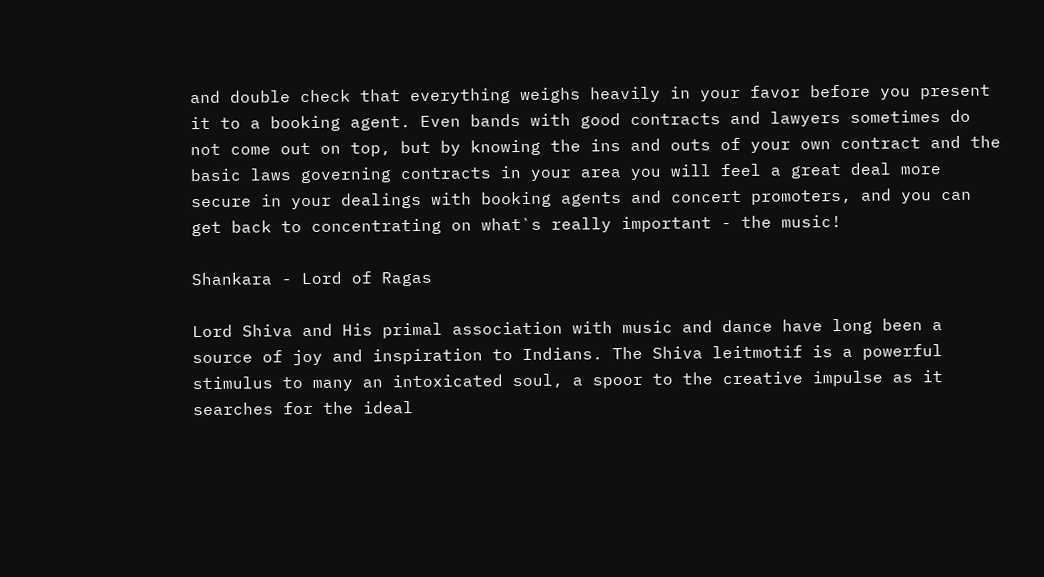and double check that everything weighs heavily in your favor before you present it to a booking agent. Even bands with good contracts and lawyers sometimes do not come out on top, but by knowing the ins and outs of your own contract and the basic laws governing contracts in your area you will feel a great deal more secure in your dealings with booking agents and concert promoters, and you can get back to concentrating on what`s really important - the music!

Shankara - Lord of Ragas

Lord Shiva and His primal association with music and dance have long been a source of joy and inspiration to Indians. The Shiva leitmotif is a powerful stimulus to many an intoxicated soul, a spoor to the creative impulse as it searches for the ideal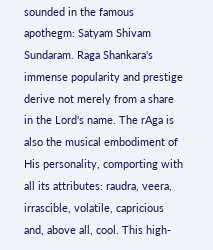sounded in the famous apothegm: Satyam Shivam Sundaram. Raga Shankara's immense popularity and prestige derive not merely from a share in the Lord's name. The rAga is also the musical embodiment of His personality, comporting with all its attributes: raudra, veera, irrascible, volatile, capricious and, above all, cool. This high-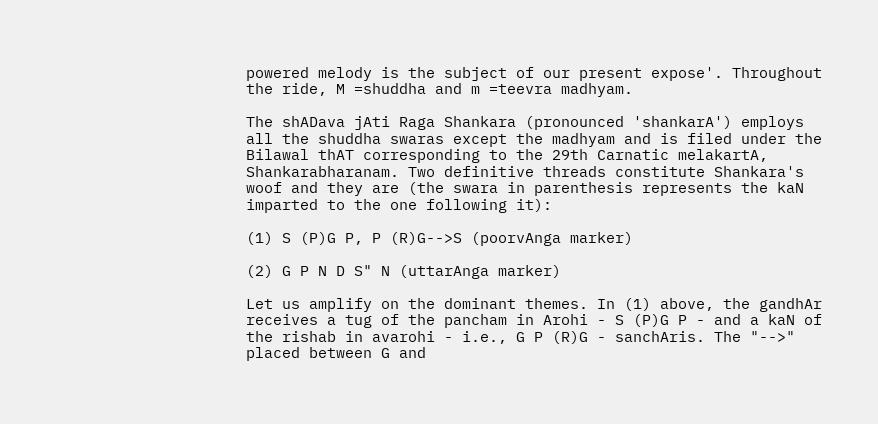powered melody is the subject of our present expose'. Throughout the ride, M =shuddha and m =teevra madhyam.

The shADava jAti Raga Shankara (pronounced 'shankarA') employs all the shuddha swaras except the madhyam and is filed under the Bilawal thAT corresponding to the 29th Carnatic melakartA, Shankarabharanam. Two definitive threads constitute Shankara's woof and they are (the swara in parenthesis represents the kaN imparted to the one following it):

(1) S (P)G P, P (R)G-->S (poorvAnga marker)

(2) G P N D S" N (uttarAnga marker)

Let us amplify on the dominant themes. In (1) above, the gandhAr receives a tug of the pancham in Arohi - S (P)G P - and a kaN of the rishab in avarohi - i.e., G P (R)G - sanchAris. The "-->" placed between G and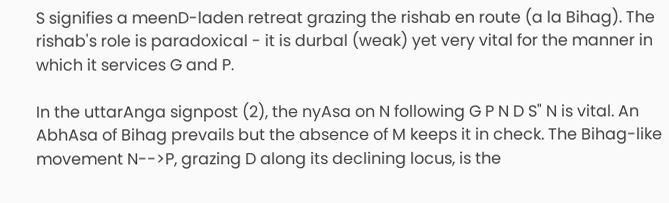S signifies a meenD-laden retreat grazing the rishab en route (a la Bihag). The rishab's role is paradoxical - it is durbal (weak) yet very vital for the manner in which it services G and P.

In the uttarAnga signpost (2), the nyAsa on N following G P N D S" N is vital. An AbhAsa of Bihag prevails but the absence of M keeps it in check. The Bihag-like movement N-->P, grazing D along its declining locus, is the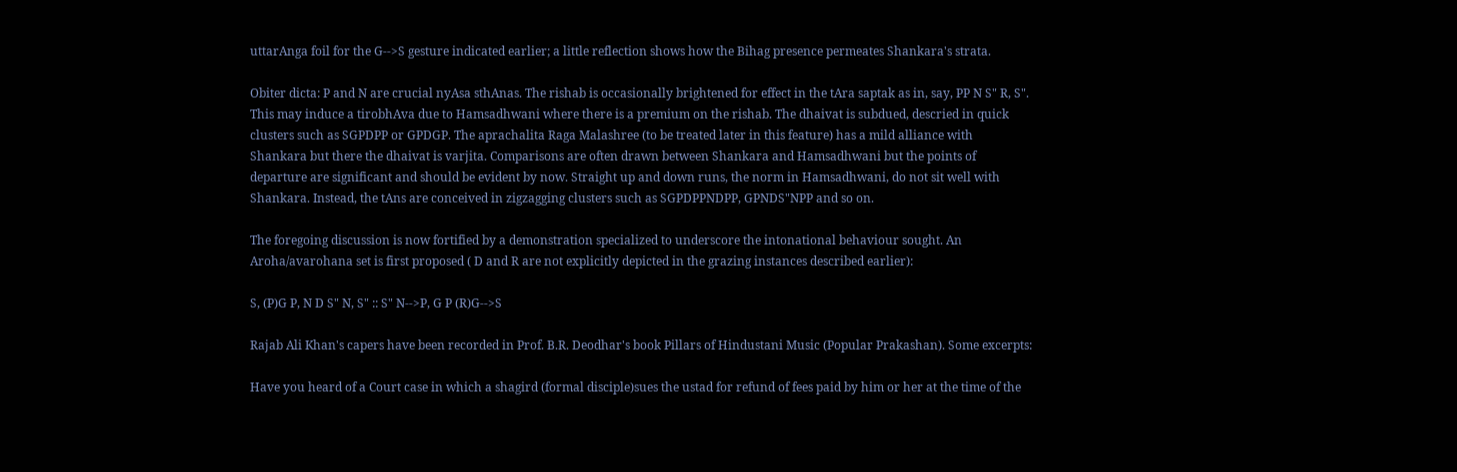uttarAnga foil for the G-->S gesture indicated earlier; a little reflection shows how the Bihag presence permeates Shankara's strata.

Obiter dicta: P and N are crucial nyAsa sthAnas. The rishab is occasionally brightened for effect in the tAra saptak as in, say, PP N S" R, S". This may induce a tirobhAva due to Hamsadhwani where there is a premium on the rishab. The dhaivat is subdued, descried in quick clusters such as SGPDPP or GPDGP. The aprachalita Raga Malashree (to be treated later in this feature) has a mild alliance with Shankara but there the dhaivat is varjita. Comparisons are often drawn between Shankara and Hamsadhwani but the points of departure are significant and should be evident by now. Straight up and down runs, the norm in Hamsadhwani, do not sit well with Shankara. Instead, the tAns are conceived in zigzagging clusters such as SGPDPPNDPP, GPNDS"NPP and so on.

The foregoing discussion is now fortified by a demonstration specialized to underscore the intonational behaviour sought. An Aroha/avarohana set is first proposed ( D and R are not explicitly depicted in the grazing instances described earlier):

S, (P)G P, N D S" N, S" :: S" N-->P, G P (R)G-->S

Rajab Ali Khan's capers have been recorded in Prof. B.R. Deodhar's book Pillars of Hindustani Music (Popular Prakashan). Some excerpts:

Have you heard of a Court case in which a shagird (formal disciple)sues the ustad for refund of fees paid by him or her at the time of the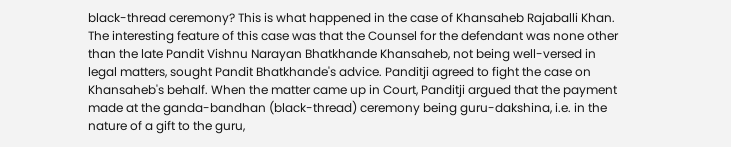black-thread ceremony? This is what happened in the case of Khansaheb Rajaballi Khan. The interesting feature of this case was that the Counsel for the defendant was none other than the late Pandit Vishnu Narayan Bhatkhande Khansaheb, not being well-versed in legal matters, sought Pandit Bhatkhande's advice. Panditji agreed to fight the case on Khansaheb's behalf. When the matter came up in Court, Panditji argued that the payment made at the ganda-bandhan (black-thread) ceremony being guru-dakshina, i.e. in the nature of a gift to the guru,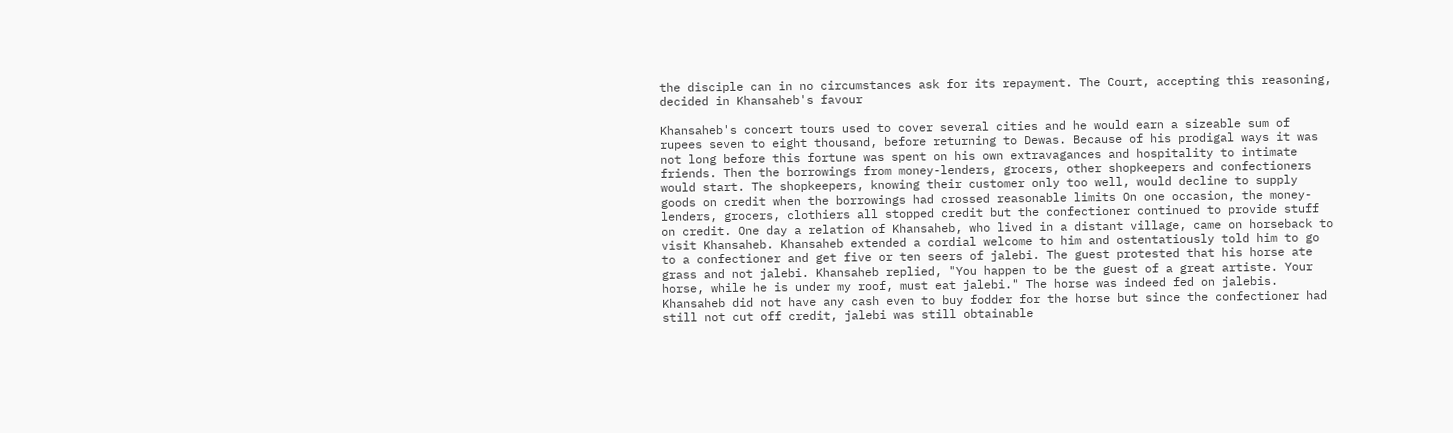the disciple can in no circumstances ask for its repayment. The Court, accepting this reasoning, decided in Khansaheb's favour

Khansaheb's concert tours used to cover several cities and he would earn a sizeable sum of rupees seven to eight thousand, before returning to Dewas. Because of his prodigal ways it was not long before this fortune was spent on his own extravagances and hospitality to intimate friends. Then the borrowings from money-lenders, grocers, other shopkeepers and confectioners would start. The shopkeepers, knowing their customer only too well, would decline to supply goods on credit when the borrowings had crossed reasonable limits On one occasion, the money-lenders, grocers, clothiers all stopped credit but the confectioner continued to provide stuff on credit. One day a relation of Khansaheb, who lived in a distant village, came on horseback to visit Khansaheb. Khansaheb extended a cordial welcome to him and ostentatiously told him to go to a confectioner and get five or ten seers of jalebi. The guest protested that his horse ate grass and not jalebi. Khansaheb replied, "You happen to be the guest of a great artiste. Your horse, while he is under my roof, must eat jalebi." The horse was indeed fed on jalebis. Khansaheb did not have any cash even to buy fodder for the horse but since the confectioner had still not cut off credit, jalebi was still obtainable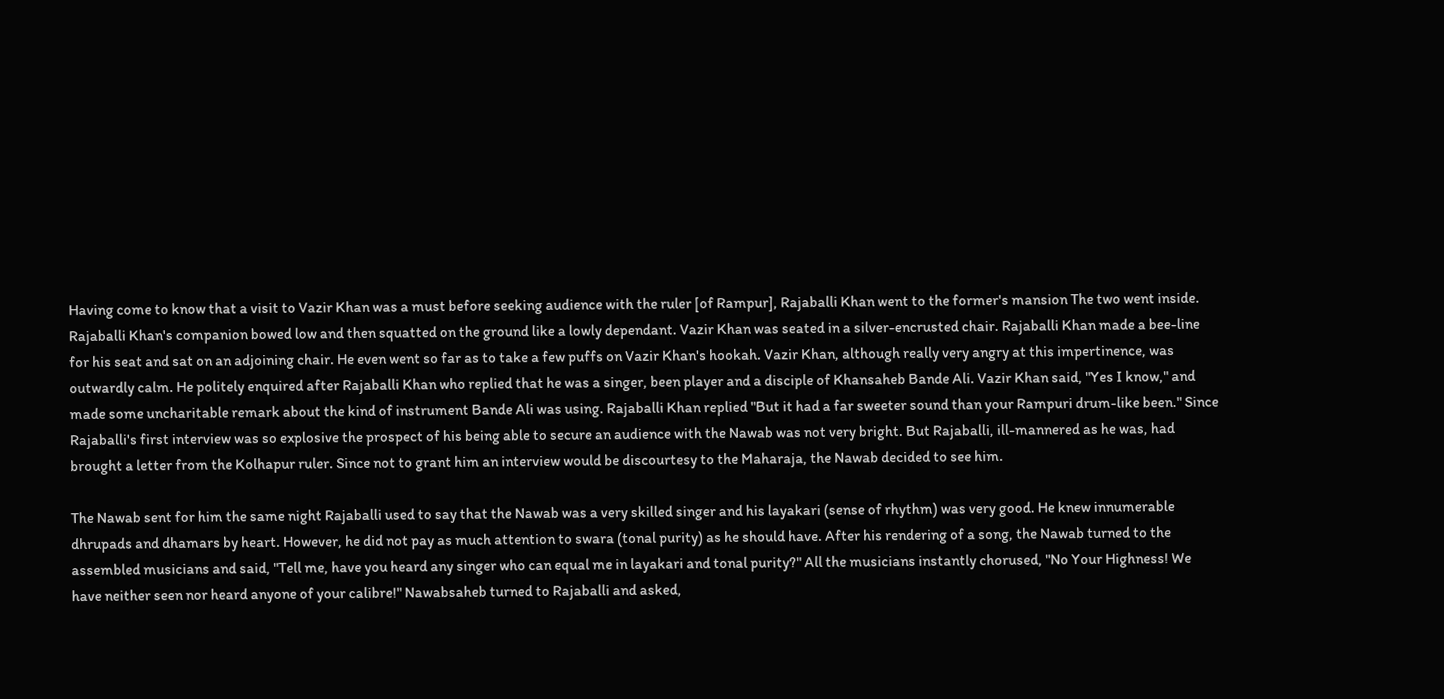Having come to know that a visit to Vazir Khan was a must before seeking audience with the ruler [of Rampur], Rajaballi Khan went to the former's mansion The two went inside. Rajaballi Khan's companion bowed low and then squatted on the ground like a lowly dependant. Vazir Khan was seated in a silver-encrusted chair. Rajaballi Khan made a bee-line for his seat and sat on an adjoining chair. He even went so far as to take a few puffs on Vazir Khan's hookah. Vazir Khan, although really very angry at this impertinence, was outwardly calm. He politely enquired after Rajaballi Khan who replied that he was a singer, been player and a disciple of Khansaheb Bande Ali. Vazir Khan said, "Yes I know," and made some uncharitable remark about the kind of instrument Bande Ali was using. Rajaballi Khan replied "But it had a far sweeter sound than your Rampuri drum-like been." Since Rajaballi's first interview was so explosive the prospect of his being able to secure an audience with the Nawab was not very bright. But Rajaballi, ill-mannered as he was, had brought a letter from the Kolhapur ruler. Since not to grant him an interview would be discourtesy to the Maharaja, the Nawab decided to see him.

The Nawab sent for him the same night Rajaballi used to say that the Nawab was a very skilled singer and his layakari (sense of rhythm) was very good. He knew innumerable dhrupads and dhamars by heart. However, he did not pay as much attention to swara (tonal purity) as he should have. After his rendering of a song, the Nawab turned to the assembled musicians and said, "Tell me, have you heard any singer who can equal me in layakari and tonal purity?" All the musicians instantly chorused, "No Your Highness! We have neither seen nor heard anyone of your calibre!" Nawabsaheb turned to Rajaballi and asked,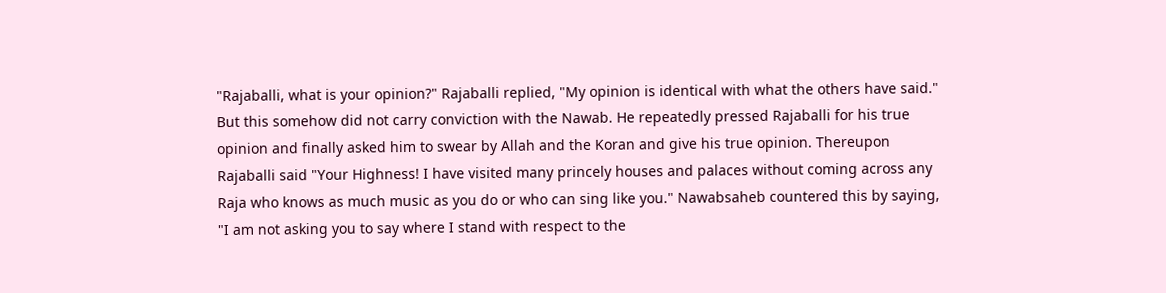"Rajaballi, what is your opinion?" Rajaballi replied, "My opinion is identical with what the others have said." But this somehow did not carry conviction with the Nawab. He repeatedly pressed Rajaballi for his true opinion and finally asked him to swear by Allah and the Koran and give his true opinion. Thereupon Rajaballi said "Your Highness! I have visited many princely houses and palaces without coming across any Raja who knows as much music as you do or who can sing like you." Nawabsaheb countered this by saying, "I am not asking you to say where I stand with respect to the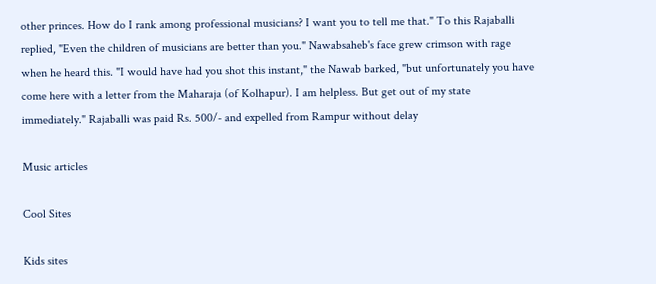other princes. How do I rank among professional musicians? I want you to tell me that." To this Rajaballi replied, "Even the children of musicians are better than you." Nawabsaheb's face grew crimson with rage when he heard this. "I would have had you shot this instant," the Nawab barked, "but unfortunately you have come here with a letter from the Maharaja (of Kolhapur). I am helpless. But get out of my state immediately." Rajaballi was paid Rs. 500/- and expelled from Rampur without delay

Music articles

Cool Sites

Kids sites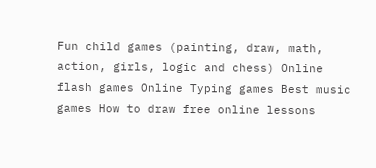Fun child games (painting, draw, math, action, girls, logic and chess) Online flash games Online Typing games Best music games How to draw free online lessons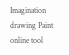Imagination drawing Paint online tool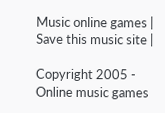Music online games | Save this music site |

Copyright 2005 - Online music games